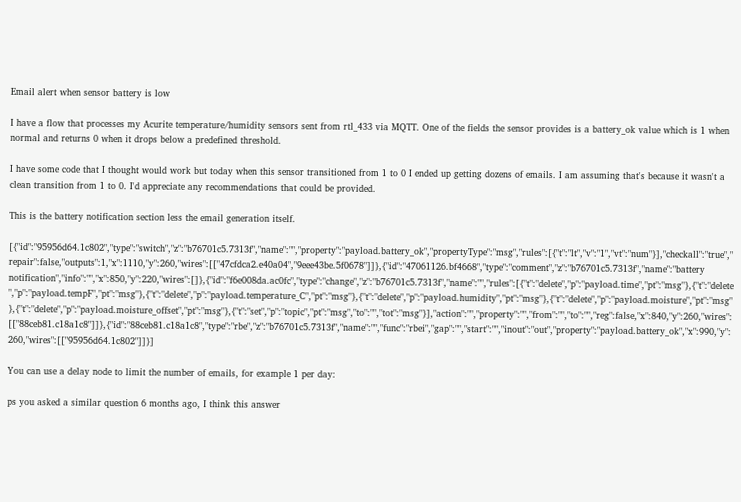Email alert when sensor battery is low

I have a flow that processes my Acurite temperature/humidity sensors sent from rtl_433 via MQTT. One of the fields the sensor provides is a battery_ok value which is 1 when normal and returns 0 when it drops below a predefined threshold.

I have some code that I thought would work but today when this sensor transitioned from 1 to 0 I ended up getting dozens of emails. I am assuming that's because it wasn't a clean transition from 1 to 0. I'd appreciate any recommendations that could be provided.

This is the battery notification section less the email generation itself.

[{"id":"95956d64.1c802","type":"switch","z":"b76701c5.7313f","name":"","property":"payload.battery_ok","propertyType":"msg","rules":[{"t":"lt","v":"1","vt":"num"}],"checkall":"true","repair":false,"outputs":1,"x":1110,"y":260,"wires":[["47cfdca2.e40a04","9eee43be.5f0678"]]},{"id":"47061126.bf4668","type":"comment","z":"b76701c5.7313f","name":"battery notification","info":"","x":850,"y":220,"wires":[]},{"id":"f6e008da.ac0fc","type":"change","z":"b76701c5.7313f","name":"","rules":[{"t":"delete","p":"payload.time","pt":"msg"},{"t":"delete","p":"payload.tempF","pt":"msg"},{"t":"delete","p":"payload.temperature_C","pt":"msg"},{"t":"delete","p":"payload.humidity","pt":"msg"},{"t":"delete","p":"payload.moisture","pt":"msg"},{"t":"delete","p":"payload.moisture_offset","pt":"msg"},{"t":"set","p":"topic","pt":"msg","to":"","tot":"msg"}],"action":"","property":"","from":"","to":"","reg":false,"x":840,"y":260,"wires":[["88ceb81.c18a1c8"]]},{"id":"88ceb81.c18a1c8","type":"rbe","z":"b76701c5.7313f","name":"","func":"rbei","gap":"","start":"","inout":"out","property":"payload.battery_ok","x":990,"y":260,"wires":[["95956d64.1c802"]]}]

You can use a delay node to limit the number of emails, for example 1 per day:

ps you asked a similar question 6 months ago, I think this answer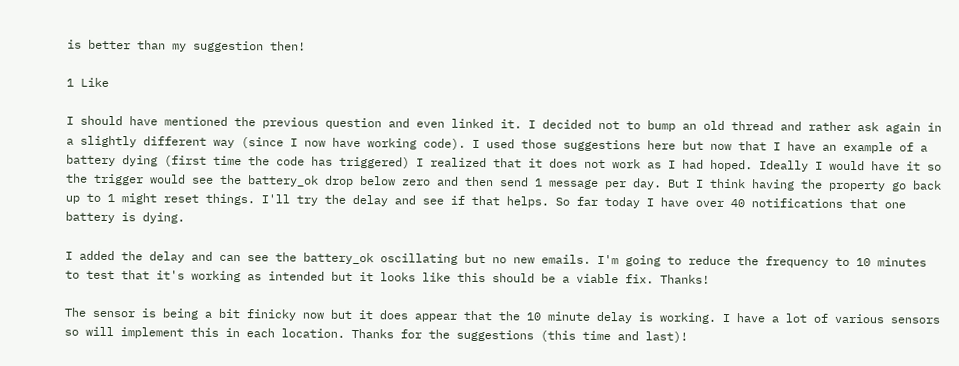is better than my suggestion then!

1 Like

I should have mentioned the previous question and even linked it. I decided not to bump an old thread and rather ask again in a slightly different way (since I now have working code). I used those suggestions here but now that I have an example of a battery dying (first time the code has triggered) I realized that it does not work as I had hoped. Ideally I would have it so the trigger would see the battery_ok drop below zero and then send 1 message per day. But I think having the property go back up to 1 might reset things. I'll try the delay and see if that helps. So far today I have over 40 notifications that one battery is dying.

I added the delay and can see the battery_ok oscillating but no new emails. I'm going to reduce the frequency to 10 minutes to test that it's working as intended but it looks like this should be a viable fix. Thanks!

The sensor is being a bit finicky now but it does appear that the 10 minute delay is working. I have a lot of various sensors so will implement this in each location. Thanks for the suggestions (this time and last)!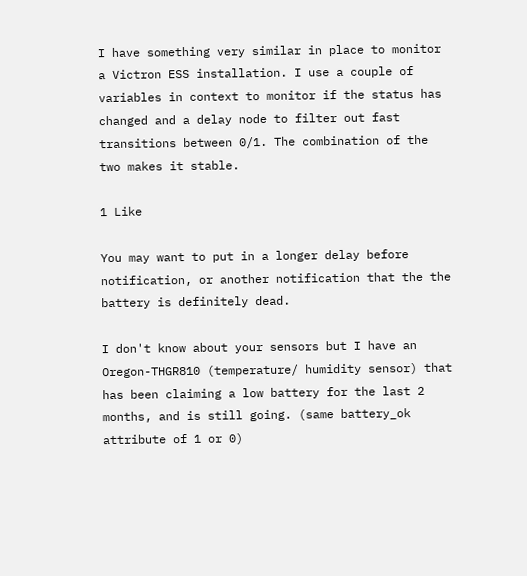I have something very similar in place to monitor a Victron ESS installation. I use a couple of variables in context to monitor if the status has changed and a delay node to filter out fast transitions between 0/1. The combination of the two makes it stable.

1 Like

You may want to put in a longer delay before notification, or another notification that the the battery is definitely dead.

I don't know about your sensors but I have an Oregon-THGR810 (temperature/ humidity sensor) that has been claiming a low battery for the last 2 months, and is still going. (same battery_ok attribute of 1 or 0)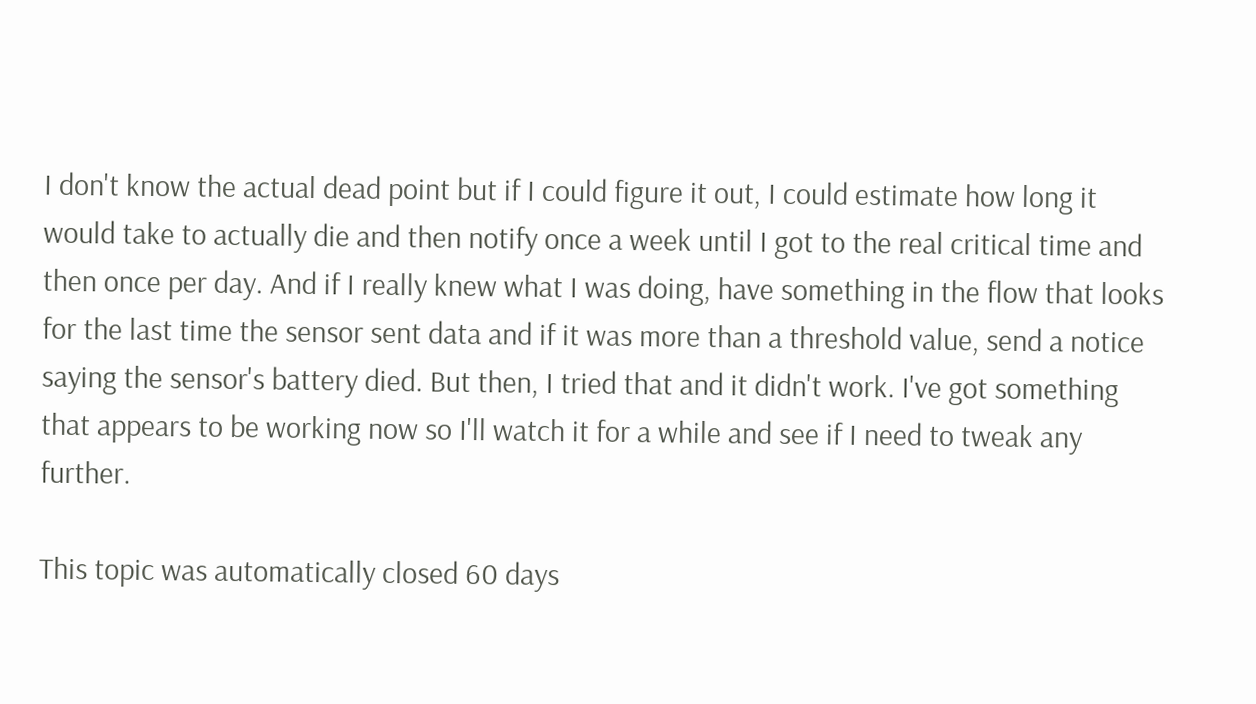I don't know the actual dead point but if I could figure it out, I could estimate how long it would take to actually die and then notify once a week until I got to the real critical time and then once per day. And if I really knew what I was doing, have something in the flow that looks for the last time the sensor sent data and if it was more than a threshold value, send a notice saying the sensor's battery died. But then, I tried that and it didn't work. I've got something that appears to be working now so I'll watch it for a while and see if I need to tweak any further.

This topic was automatically closed 60 days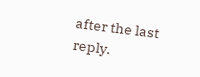after the last reply.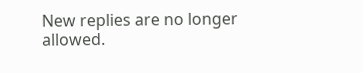New replies are no longer allowed.